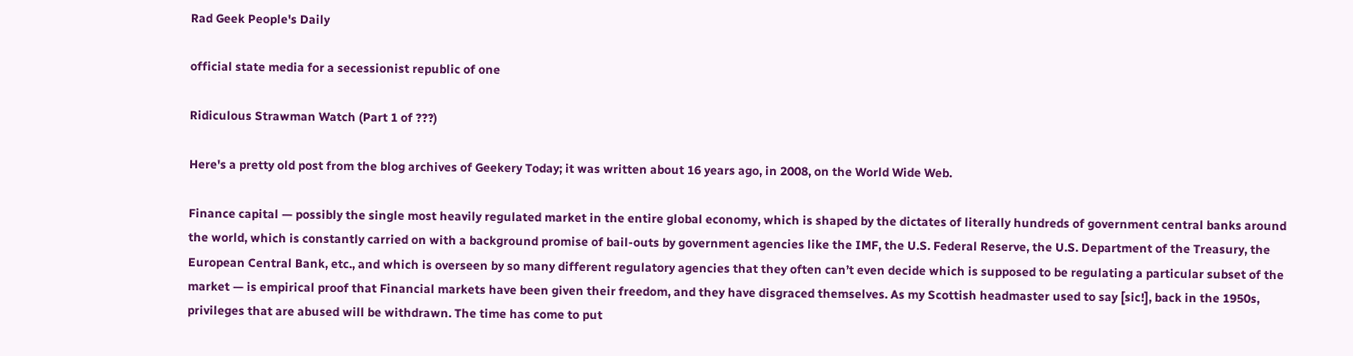Rad Geek People's Daily

official state media for a secessionist republic of one

Ridiculous Strawman Watch (Part 1 of ???)

Here's a pretty old post from the blog archives of Geekery Today; it was written about 16 years ago, in 2008, on the World Wide Web.

Finance capital — possibly the single most heavily regulated market in the entire global economy, which is shaped by the dictates of literally hundreds of government central banks around the world, which is constantly carried on with a background promise of bail-outs by government agencies like the IMF, the U.S. Federal Reserve, the U.S. Department of the Treasury, the European Central Bank, etc., and which is overseen by so many different regulatory agencies that they often can’t even decide which is supposed to be regulating a particular subset of the market — is empirical proof that Financial markets have been given their freedom, and they have disgraced themselves. As my Scottish headmaster used to say [sic!], back in the 1950s, privileges that are abused will be withdrawn. The time has come to put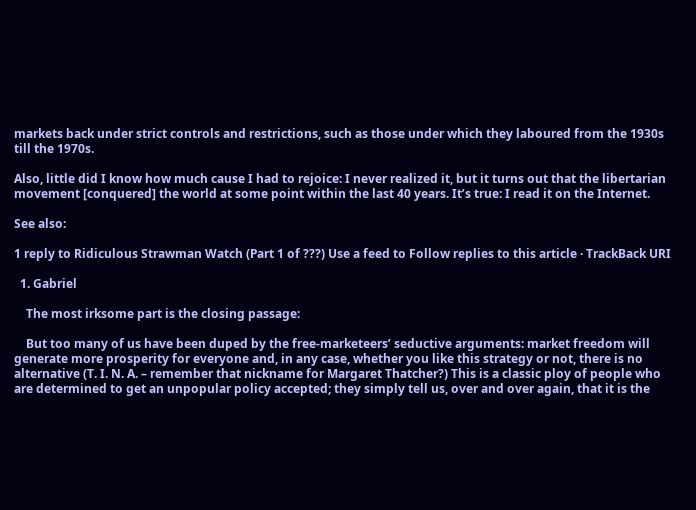markets back under strict controls and restrictions, such as those under which they laboured from the 1930s till the 1970s.

Also, little did I know how much cause I had to rejoice: I never realized it, but it turns out that the libertarian movement [conquered] the world at some point within the last 40 years. It’s true: I read it on the Internet.

See also:

1 reply to Ridiculous Strawman Watch (Part 1 of ???) Use a feed to Follow replies to this article · TrackBack URI

  1. Gabriel

    The most irksome part is the closing passage:

    But too many of us have been duped by the free-marketeers’ seductive arguments: market freedom will generate more prosperity for everyone and, in any case, whether you like this strategy or not, there is no alternative (T. I. N. A. – remember that nickname for Margaret Thatcher?) This is a classic ploy of people who are determined to get an unpopular policy accepted; they simply tell us, over and over again, that it is the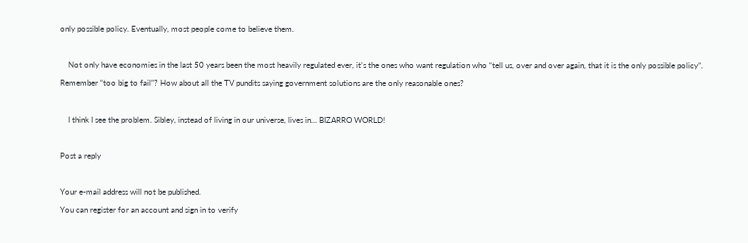only possible policy. Eventually, most people come to believe them.

    Not only have economies in the last 50 years been the most heavily regulated ever, it’s the ones who want regulation who “tell us, over and over again, that it is the only possible policy”. Remember “too big to fail”? How about all the TV pundits saying government solutions are the only reasonable ones?

    I think I see the problem. Sibley, instead of living in our universe, lives in… BIZARRO WORLD!

Post a reply

Your e-mail address will not be published.
You can register for an account and sign in to verify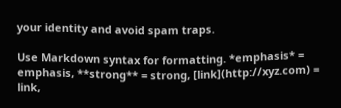your identity and avoid spam traps.

Use Markdown syntax for formatting. *emphasis* = emphasis, **strong** = strong, [link](http://xyz.com) = link,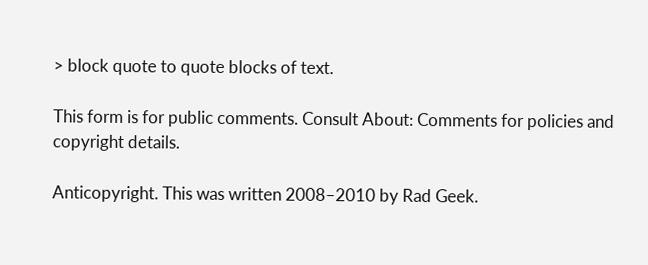> block quote to quote blocks of text.

This form is for public comments. Consult About: Comments for policies and copyright details.

Anticopyright. This was written 2008–2010 by Rad Geek.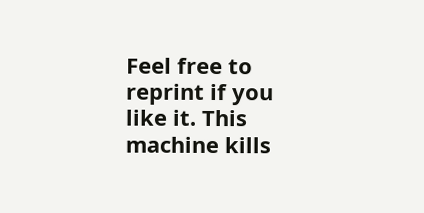Feel free to reprint if you like it. This machine kills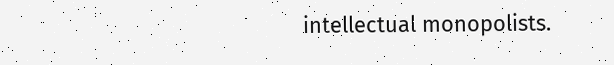intellectual monopolists.